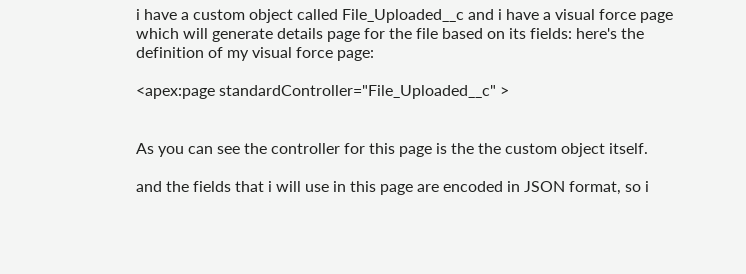i have a custom object called File_Uploaded__c and i have a visual force page which will generate details page for the file based on its fields: here's the definition of my visual force page:

<apex:page standardController="File_Uploaded__c" >


As you can see the controller for this page is the the custom object itself.

and the fields that i will use in this page are encoded in JSON format, so i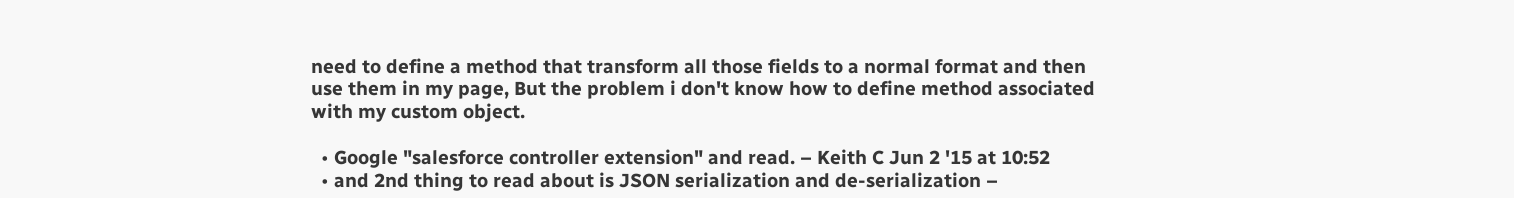need to define a method that transform all those fields to a normal format and then use them in my page, But the problem i don't know how to define method associated with my custom object.

  • Google "salesforce controller extension" and read. – Keith C Jun 2 '15 at 10:52
  • and 2nd thing to read about is JSON serialization and de-serialization –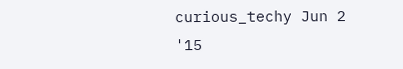curious_techy Jun 2 '15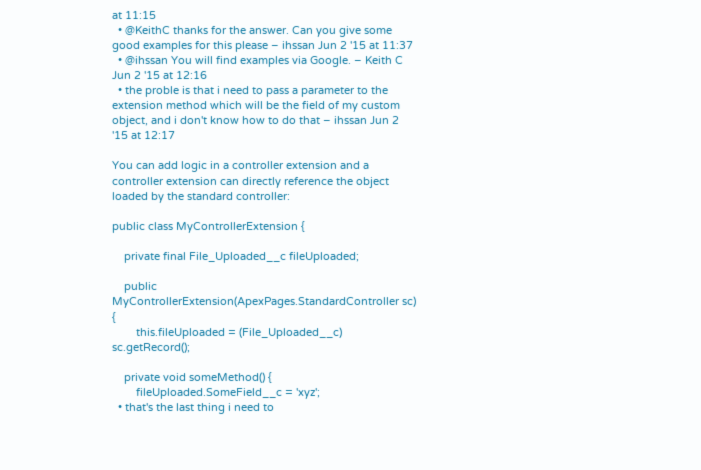at 11:15
  • @KeithC thanks for the answer. Can you give some good examples for this please – ihssan Jun 2 '15 at 11:37
  • @ihssan You will find examples via Google. – Keith C Jun 2 '15 at 12:16
  • the proble is that i need to pass a parameter to the extension method which will be the field of my custom object, and i don't know how to do that – ihssan Jun 2 '15 at 12:17

You can add logic in a controller extension and a controller extension can directly reference the object loaded by the standard controller:

public class MyControllerExtension {

    private final File_Uploaded__c fileUploaded;

    public MyControllerExtension(ApexPages.StandardController sc) {
        this.fileUploaded = (File_Uploaded__c) sc.getRecord();

    private void someMethod() {
        fileUploaded.SomeField__c = 'xyz';
  • that's the last thing i need to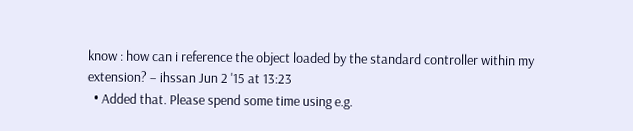know : how can i reference the object loaded by the standard controller within my extension? – ihssan Jun 2 '15 at 13:23
  • Added that. Please spend some time using e.g.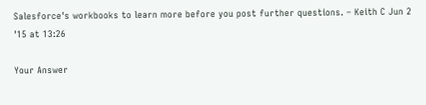Salesforce's workbooks to learn more before you post further questions. – Keith C Jun 2 '15 at 13:26

Your Answer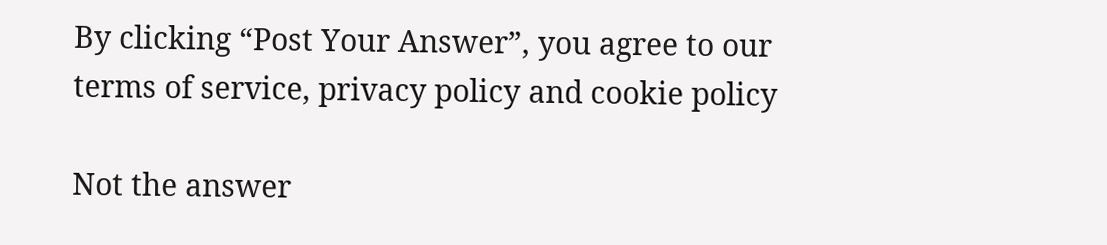By clicking “Post Your Answer”, you agree to our terms of service, privacy policy and cookie policy

Not the answer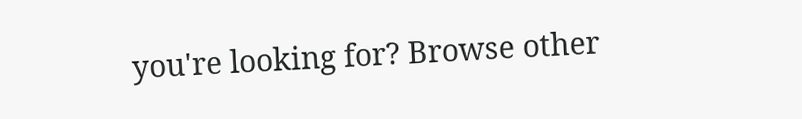you're looking for? Browse other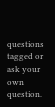questions tagged or ask your own question.